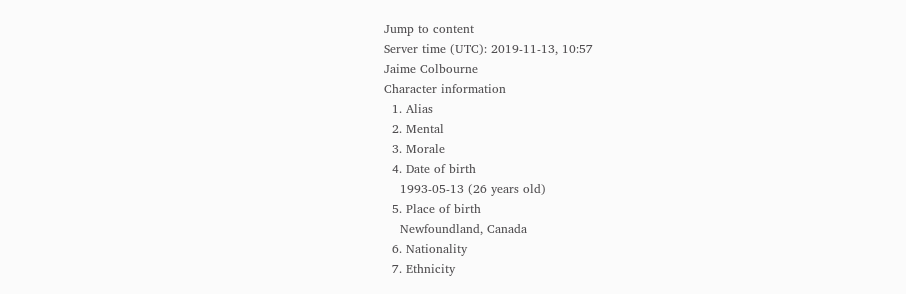Jump to content
Server time (UTC): 2019-11-13, 10:57
Jaime Colbourne
Character information
  1. Alias
  2. Mental
  3. Morale
  4. Date of birth
    1993-05-13 (26 years old)
  5. Place of birth
    Newfoundland, Canada
  6. Nationality
  7. Ethnicity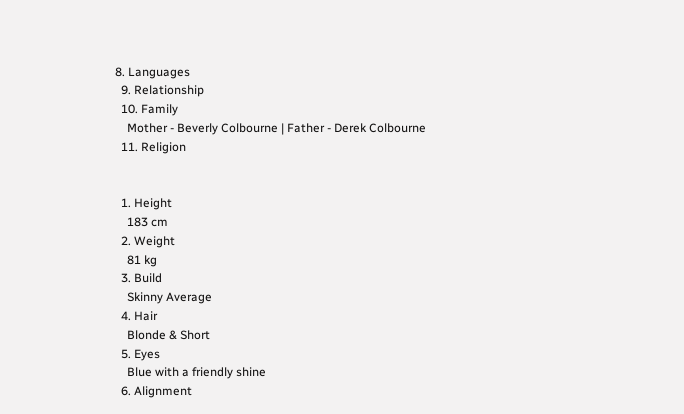8. Languages
  9. Relationship
  10. Family
    Mother - Beverly Colbourne | Father - Derek Colbourne
  11. Religion


  1. Height
    183 cm
  2. Weight
    81 kg
  3. Build
    Skinny Average
  4. Hair
    Blonde & Short
  5. Eyes
    Blue with a friendly shine
  6. Alignment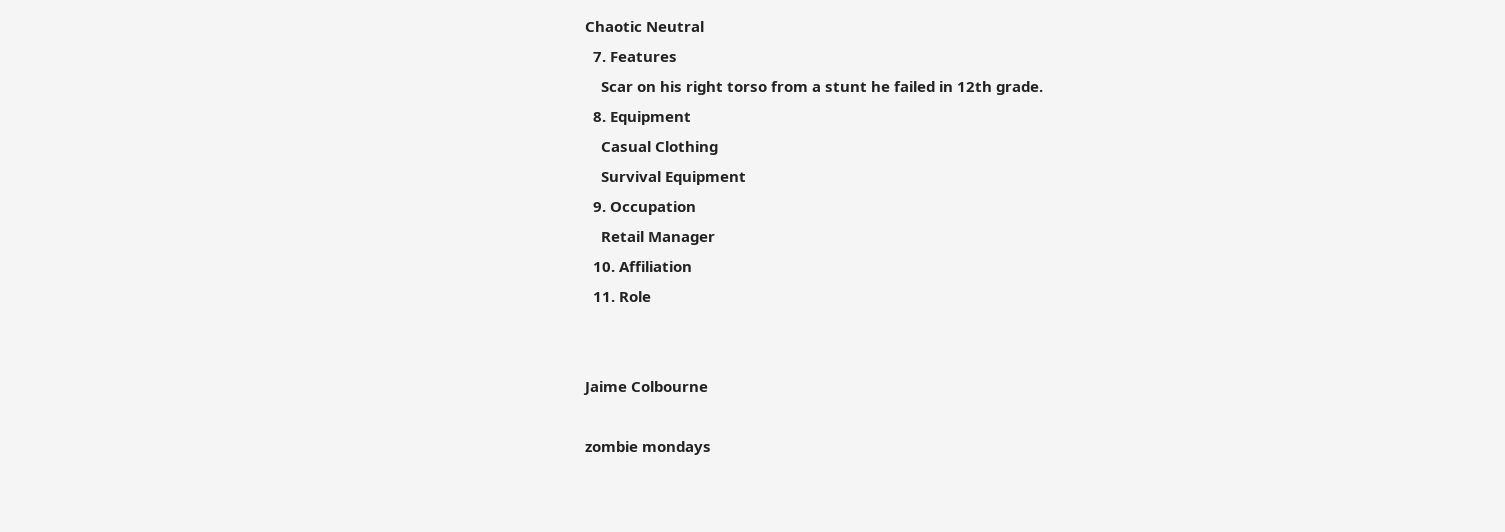Chaotic Neutral
  7. Features
    Scar on his right torso from a stunt he failed in 12th grade.
  8. Equipment
    Casual Clothing
    Survival Equipment
  9. Occupation
    Retail Manager
  10. Affiliation
  11. Role


Jaime Colbourne

zombie mondays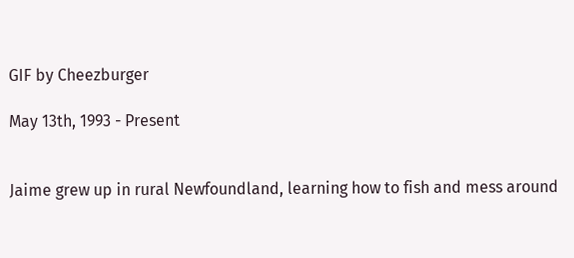GIF by Cheezburger

May 13th, 1993 - Present


Jaime grew up in rural Newfoundland, learning how to fish and mess around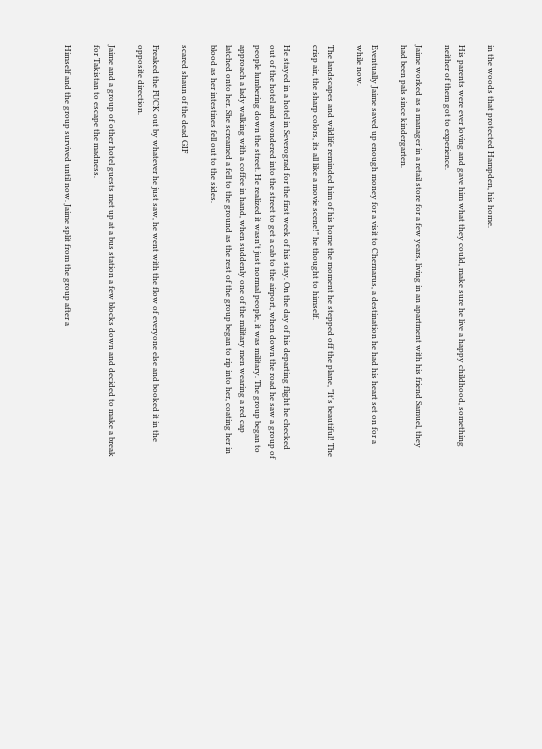in the woods that protected Hampden, his home.

His parents were ever loving and gave him what they could, make sure he live a happy childhood, something neither of them got to experience.

Jaime worked as a manager in a retail store for a few years, living in an apartment with his friend Samuel, they had been pals since kindergarten.

Eventually Jaime saved up enough money for a visit to Chernarus, a destination he had his heart set on for a while now.

The landscapes and wildlife reminded him of his home the moment he stepped off the plane, "It's beautiful! The crisp air, the sharp colors, its all like a movie scene!" he thought to himself.

He stayed in a hotel in Severograd for the first week of his stay. On the day of his departing flight he checked out of the hotel and wondered into the street to get a cab to the airport, when down the road he saw a group of people lumbering down the street. He realized it wasn't just normal people, it was military. The group began to approach a lady walking with a coffee in hand, when suddenly one of the military men wearing a red cap latched onto her. She screamed a fell to the ground as the rest of the group began to rip into her, coating her in blood as her intestines fell out to the sides.

scared shaun of the dead GIF

Freaked the FUCK out by whatever he just saw, he went with the flow of everyone else and booked it in the opposite direction.

Jaime and a group of other hotel guests met up at a bus station a few blocks down and decided to make a break for Takistan to escape the madness.

Himself and the group survived until now. Jaime split from the group after a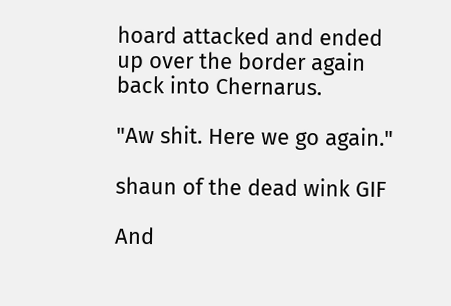hoard attacked and ended up over the border again back into Chernarus.

"Aw shit. Here we go again."

shaun of the dead wink GIF

And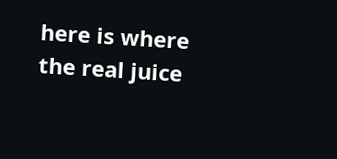here is where the real juice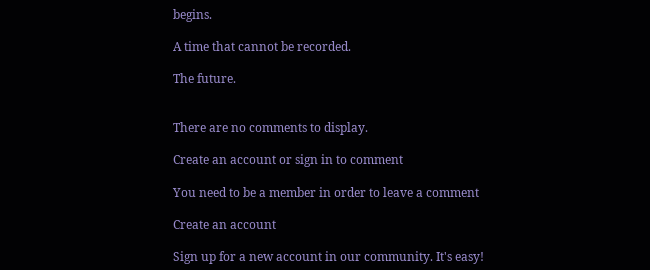begins.

A time that cannot be recorded.

The future.


There are no comments to display.

Create an account or sign in to comment

You need to be a member in order to leave a comment

Create an account

Sign up for a new account in our community. It's easy!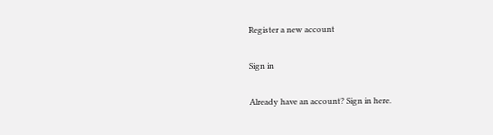Register a new account

Sign in

Already have an account? Sign in here.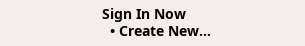Sign In Now
  • Create New...